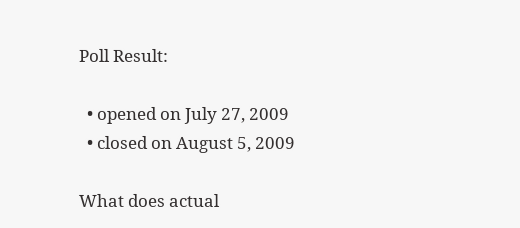Poll Result:

  • opened on July 27, 2009
  • closed on August 5, 2009

What does actual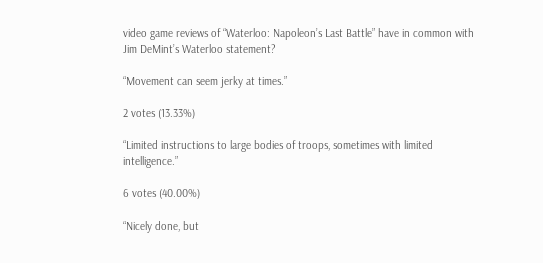video game reviews of “Waterloo: Napoleon’s Last Battle” have in common with Jim DeMint’s Waterloo statement?

“Movement can seem jerky at times.”

2 votes (13.33%)

“Limited instructions to large bodies of troops, sometimes with limited intelligence.”

6 votes (40.00%)

“Nicely done, but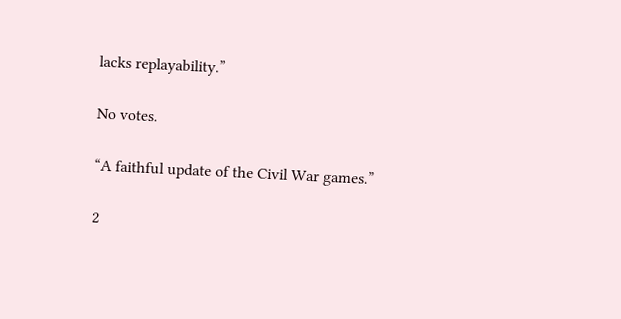lacks replayability.”

No votes.

“A faithful update of the Civil War games.”

2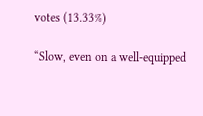votes (13.33%)

“Slow, even on a well-equipped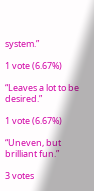system.”

1 vote (6.67%)

“Leaves a lot to be desired.”

1 vote (6.67%)

“Uneven, but brilliant fun.”

3 votes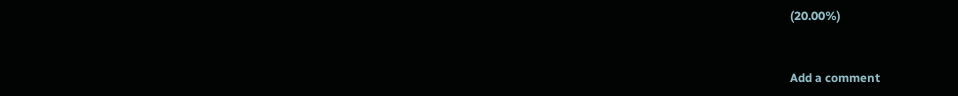(20.00%)


Add a comment